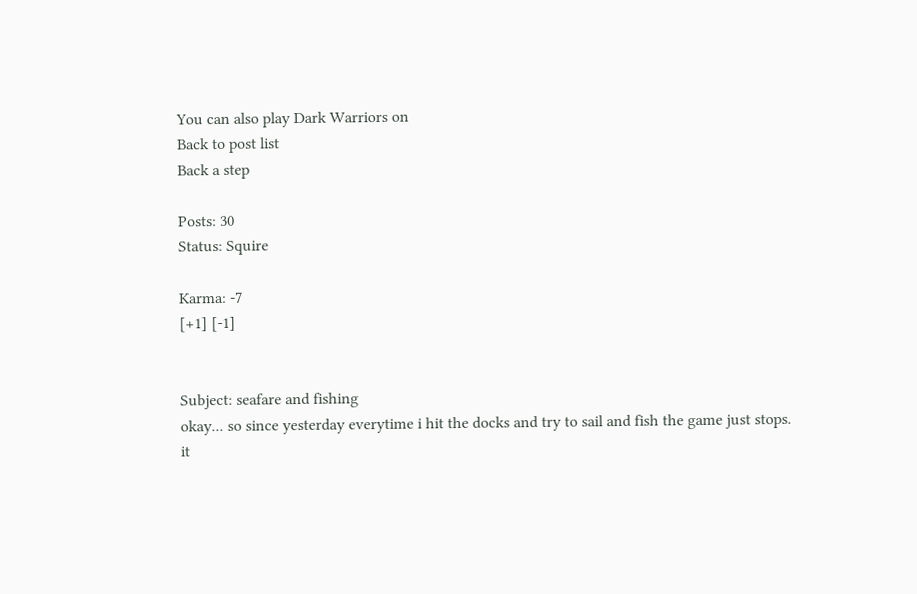You can also play Dark Warriors on
Back to post list
Back a step

Posts: 30
Status: Squire

Karma: -7
[+1] [-1]


Subject: seafare and fishing
okay... so since yesterday everytime i hit the docks and try to sail and fish the game just stops.
it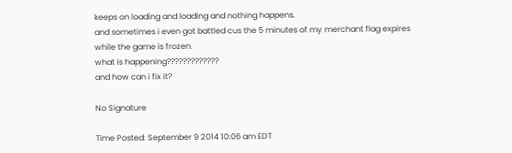keeps on loading and loading and nothing happens.
and sometimes i even got battled cus the 5 minutes of my merchant flag expires while the game is frozen.
what is happening?????????????
and how can i fix it?

No Signature

Time Posted: September 9 2014 10:06 am EDT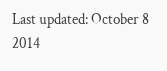Last updated: October 8 2014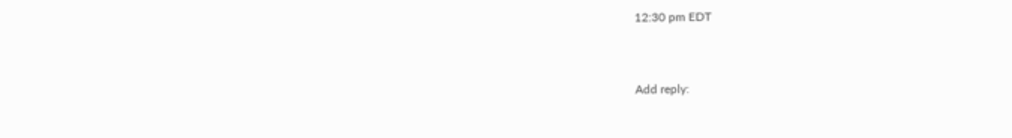12:30 pm EDT


Add reply: